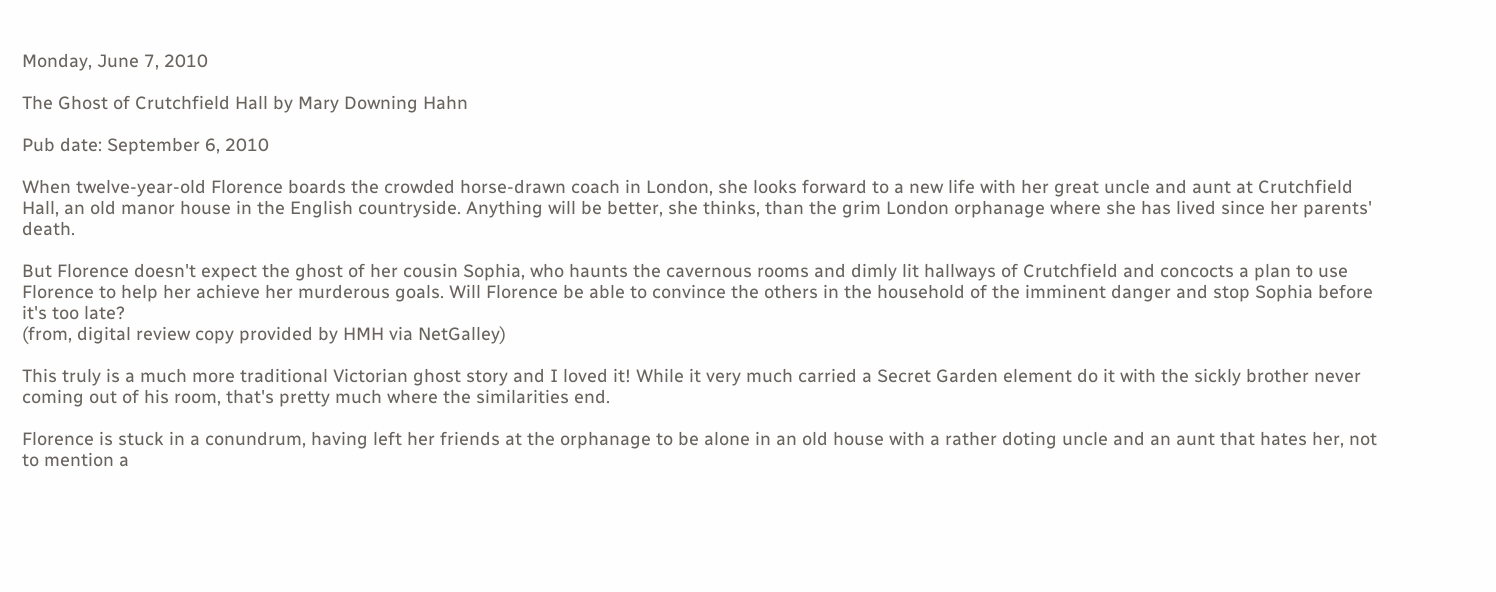Monday, June 7, 2010

The Ghost of Crutchfield Hall by Mary Downing Hahn

Pub date: September 6, 2010

When twelve-year-old Florence boards the crowded horse-drawn coach in London, she looks forward to a new life with her great uncle and aunt at Crutchfield Hall, an old manor house in the English countryside. Anything will be better, she thinks, than the grim London orphanage where she has lived since her parents' death.

But Florence doesn't expect the ghost of her cousin Sophia, who haunts the cavernous rooms and dimly lit hallways of Crutchfield and concocts a plan to use Florence to help her achieve her murderous goals. Will Florence be able to convince the others in the household of the imminent danger and stop Sophia before it's too late?
(from, digital review copy provided by HMH via NetGalley)

This truly is a much more traditional Victorian ghost story and I loved it! While it very much carried a Secret Garden element do it with the sickly brother never coming out of his room, that's pretty much where the similarities end.

Florence is stuck in a conundrum, having left her friends at the orphanage to be alone in an old house with a rather doting uncle and an aunt that hates her, not to mention a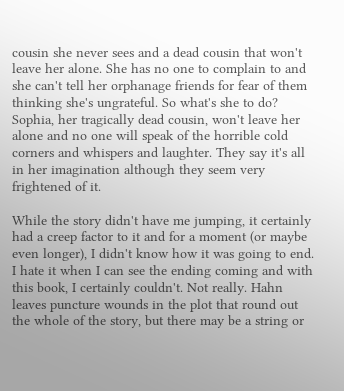cousin she never sees and a dead cousin that won't leave her alone. She has no one to complain to and she can't tell her orphanage friends for fear of them thinking she's ungrateful. So what's she to do? Sophia, her tragically dead cousin, won't leave her alone and no one will speak of the horrible cold corners and whispers and laughter. They say it's all in her imagination although they seem very frightened of it.

While the story didn't have me jumping, it certainly had a creep factor to it and for a moment (or maybe even longer), I didn't know how it was going to end. I hate it when I can see the ending coming and with this book, I certainly couldn't. Not really. Hahn leaves puncture wounds in the plot that round out the whole of the story, but there may be a string or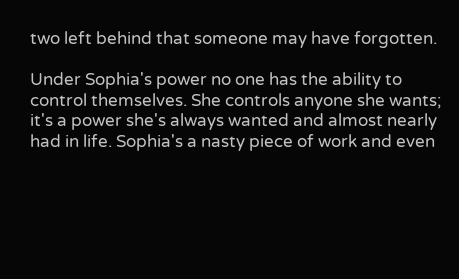two left behind that someone may have forgotten.

Under Sophia's power no one has the ability to control themselves. She controls anyone she wants; it's a power she's always wanted and almost nearly had in life. Sophia's a nasty piece of work and even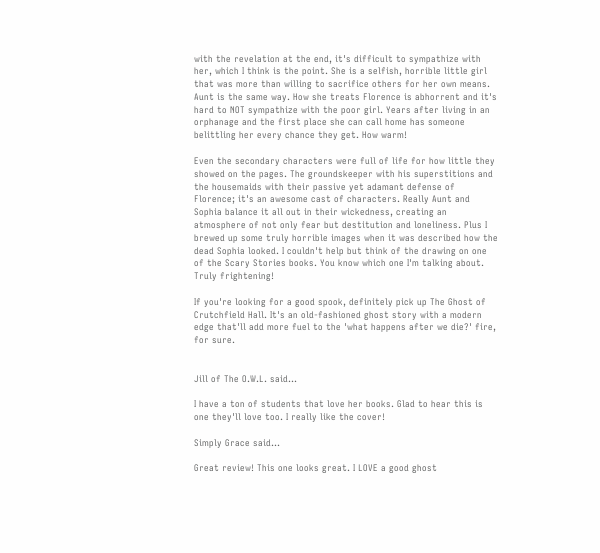with the revelation at the end, it's difficult to sympathize with her, which I think is the point. She is a selfish, horrible little girl that was more than willing to sacrifice others for her own means. Aunt is the same way. How she treats Florence is abhorrent and it's hard to NOT sympathize with the poor girl. Years after living in an orphanage and the first place she can call home has someone belittling her every chance they get. How warm!

Even the secondary characters were full of life for how little they showed on the pages. The groundskeeper with his superstitions and the housemaids with their passive yet adamant defense of Florence; it's an awesome cast of characters. Really Aunt and Sophia balance it all out in their wickedness, creating an atmosphere of not only fear but destitution and loneliness. Plus I brewed up some truly horrible images when it was described how the dead Sophia looked. I couldn't help but think of the drawing on one of the Scary Stories books. You know which one I'm talking about. Truly frightening!

If you're looking for a good spook, definitely pick up The Ghost of Crutchfield Hall. It's an old-fashioned ghost story with a modern edge that'll add more fuel to the 'what happens after we die?' fire, for sure.


Jill of The O.W.L. said...

I have a ton of students that love her books. Glad to hear this is one they'll love too. I really like the cover!

Simply Grace said...

Great review! This one looks great. I LOVE a good ghost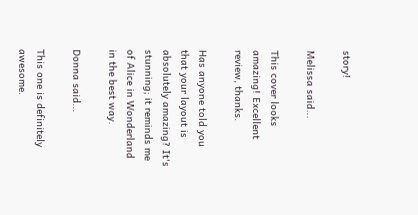story!

Melissa said...

This cover looks amazing! Excellent review, thanks.

Has anyone told you that your layout is absolutely amazing? It's stunning; it reminds me of Alice in Wonderland in the best way.

Donna said...

This one is definitely awesome.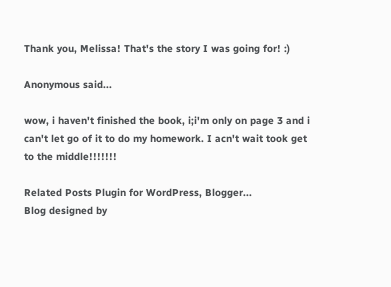Thank you, Melissa! That's the story I was going for! :)

Anonymous said...

wow, i haven't finished the book, i;i'm only on page 3 and i can't let go of it to do my homework. I acn't wait took get to the middle!!!!!!!

Related Posts Plugin for WordPress, Blogger...
Blog designed by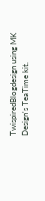TwispiredBlogdesign using MK Design's TeaTime kit.